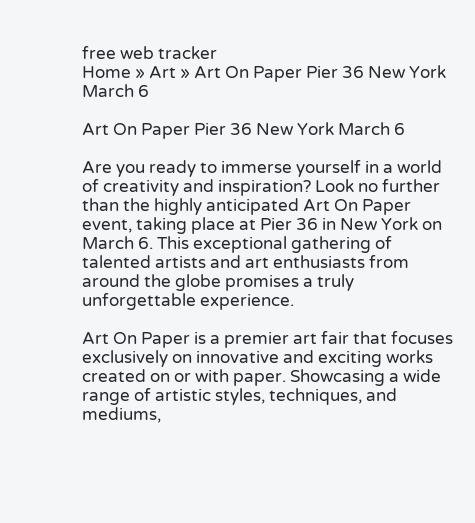free web tracker
Home » Art » Art On Paper Pier 36 New York March 6

Art On Paper Pier 36 New York March 6

Are you ready to immerse yourself in a world of creativity and inspiration? Look no further than the highly anticipated Art On Paper event, taking place at Pier 36 in New York on March 6. This exceptional gathering of talented artists and art enthusiasts from around the globe promises a truly unforgettable experience.

Art On Paper is a premier art fair that focuses exclusively on innovative and exciting works created on or with paper. Showcasing a wide range of artistic styles, techniques, and mediums,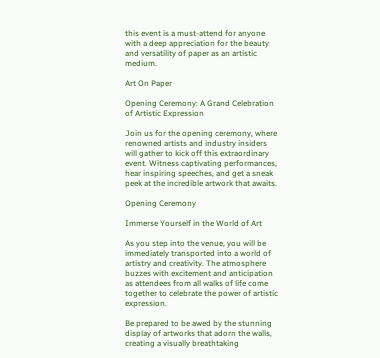this event is a must-attend for anyone with a deep appreciation for the beauty and versatility of paper as an artistic medium.

Art On Paper

Opening Ceremony: A Grand Celebration of Artistic Expression

Join us for the opening ceremony, where renowned artists and industry insiders will gather to kick off this extraordinary event. Witness captivating performances, hear inspiring speeches, and get a sneak peek at the incredible artwork that awaits.

Opening Ceremony

Immerse Yourself in the World of Art

As you step into the venue, you will be immediately transported into a world of artistry and creativity. The atmosphere buzzes with excitement and anticipation as attendees from all walks of life come together to celebrate the power of artistic expression.

Be prepared to be awed by the stunning display of artworks that adorn the walls, creating a visually breathtaking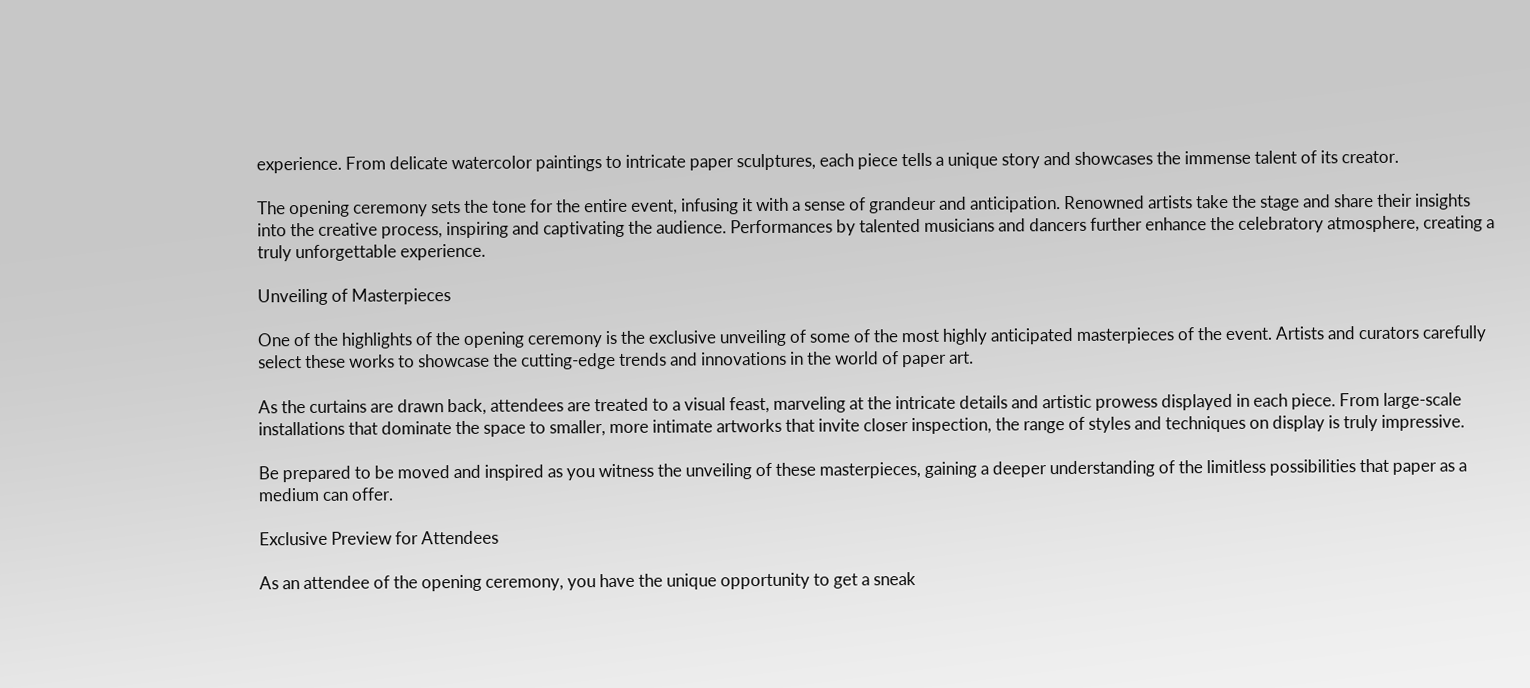experience. From delicate watercolor paintings to intricate paper sculptures, each piece tells a unique story and showcases the immense talent of its creator.

The opening ceremony sets the tone for the entire event, infusing it with a sense of grandeur and anticipation. Renowned artists take the stage and share their insights into the creative process, inspiring and captivating the audience. Performances by talented musicians and dancers further enhance the celebratory atmosphere, creating a truly unforgettable experience.

Unveiling of Masterpieces

One of the highlights of the opening ceremony is the exclusive unveiling of some of the most highly anticipated masterpieces of the event. Artists and curators carefully select these works to showcase the cutting-edge trends and innovations in the world of paper art.

As the curtains are drawn back, attendees are treated to a visual feast, marveling at the intricate details and artistic prowess displayed in each piece. From large-scale installations that dominate the space to smaller, more intimate artworks that invite closer inspection, the range of styles and techniques on display is truly impressive.

Be prepared to be moved and inspired as you witness the unveiling of these masterpieces, gaining a deeper understanding of the limitless possibilities that paper as a medium can offer.

Exclusive Preview for Attendees

As an attendee of the opening ceremony, you have the unique opportunity to get a sneak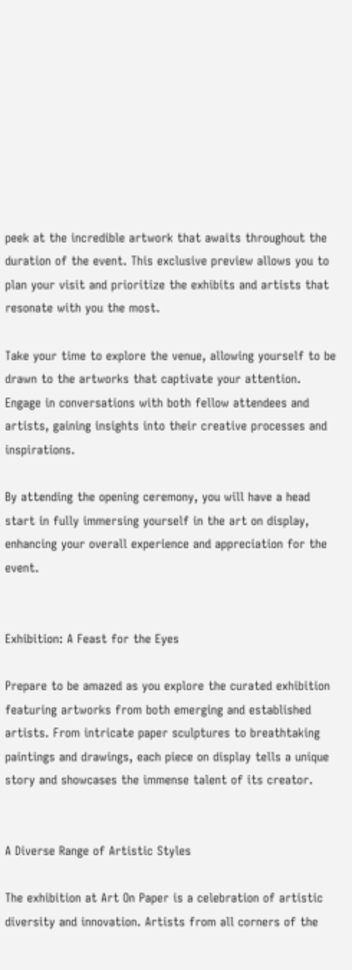peek at the incredible artwork that awaits throughout the duration of the event. This exclusive preview allows you to plan your visit and prioritize the exhibits and artists that resonate with you the most.

Take your time to explore the venue, allowing yourself to be drawn to the artworks that captivate your attention. Engage in conversations with both fellow attendees and artists, gaining insights into their creative processes and inspirations.

By attending the opening ceremony, you will have a head start in fully immersing yourself in the art on display, enhancing your overall experience and appreciation for the event.


Exhibition: A Feast for the Eyes

Prepare to be amazed as you explore the curated exhibition featuring artworks from both emerging and established artists. From intricate paper sculptures to breathtaking paintings and drawings, each piece on display tells a unique story and showcases the immense talent of its creator.


A Diverse Range of Artistic Styles

The exhibition at Art On Paper is a celebration of artistic diversity and innovation. Artists from all corners of the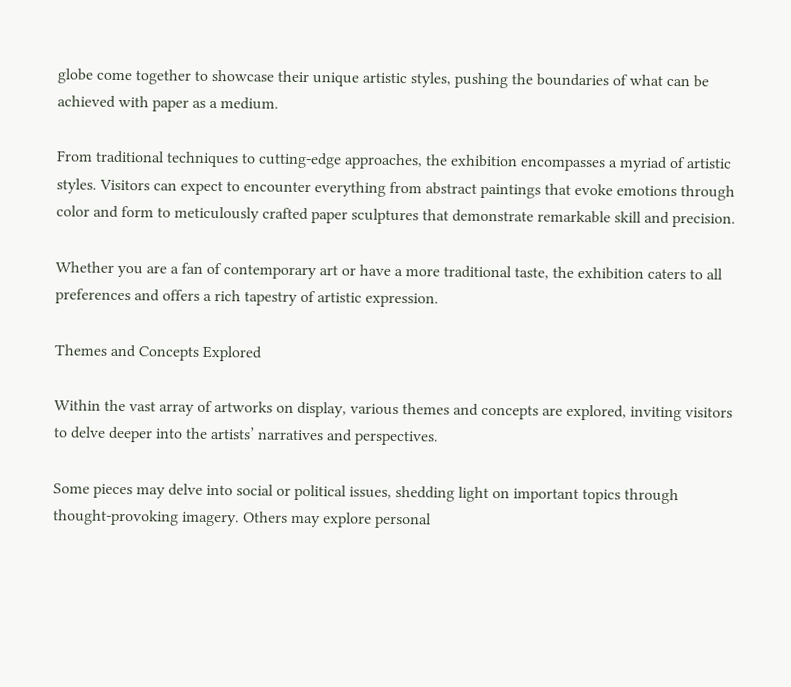globe come together to showcase their unique artistic styles, pushing the boundaries of what can be achieved with paper as a medium.

From traditional techniques to cutting-edge approaches, the exhibition encompasses a myriad of artistic styles. Visitors can expect to encounter everything from abstract paintings that evoke emotions through color and form to meticulously crafted paper sculptures that demonstrate remarkable skill and precision.

Whether you are a fan of contemporary art or have a more traditional taste, the exhibition caters to all preferences and offers a rich tapestry of artistic expression.

Themes and Concepts Explored

Within the vast array of artworks on display, various themes and concepts are explored, inviting visitors to delve deeper into the artists’ narratives and perspectives.

Some pieces may delve into social or political issues, shedding light on important topics through thought-provoking imagery. Others may explore personal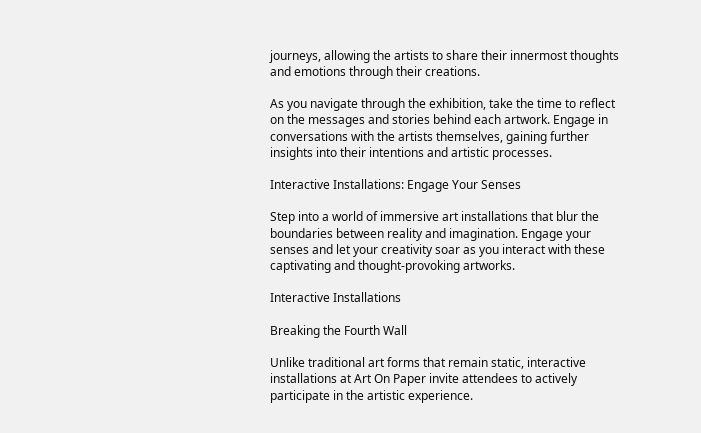journeys, allowing the artists to share their innermost thoughts and emotions through their creations.

As you navigate through the exhibition, take the time to reflect on the messages and stories behind each artwork. Engage in conversations with the artists themselves, gaining further insights into their intentions and artistic processes.

Interactive Installations: Engage Your Senses

Step into a world of immersive art installations that blur the boundaries between reality and imagination. Engage your senses and let your creativity soar as you interact with these captivating and thought-provoking artworks.

Interactive Installations

Breaking the Fourth Wall

Unlike traditional art forms that remain static, interactive installations at Art On Paper invite attendees to actively participate in the artistic experience.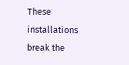These installations break the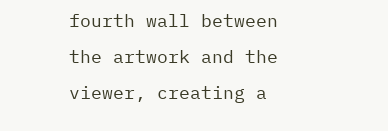fourth wall between the artwork and the viewer, creating a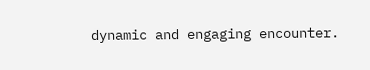dynamic and engaging encounter.